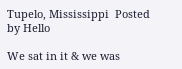Tupelo, Mississippi  Posted by Hello

We sat in it & we was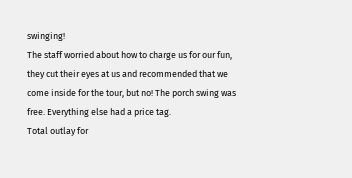swinging!
The staff worried about how to charge us for our fun, they cut their eyes at us and recommended that we come inside for the tour, but no! The porch swing was free. Everything else had a price tag.
Total outlay for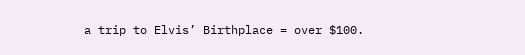a trip to Elvis’ Birthplace = over $100.